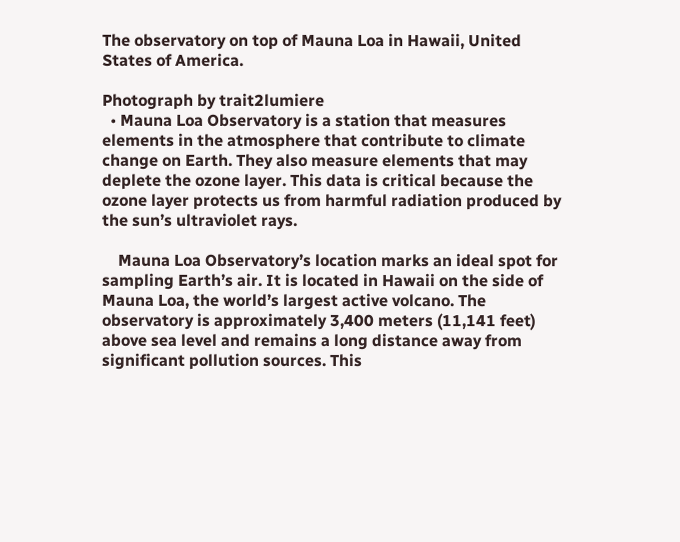The observatory on top of Mauna Loa in Hawaii, United States of America.

Photograph by trait2lumiere
  • Mauna Loa Observatory is a station that measures elements in the atmosphere that contribute to climate change on Earth. They also measure elements that may deplete the ozone layer. This data is critical because the ozone layer protects us from harmful radiation produced by the sun’s ultraviolet rays.

    Mauna Loa Observatory’s location marks an ideal spot for sampling Earth’s air. It is located in Hawaii on the side of Mauna Loa, the world’s largest active volcano. The observatory is approximately 3,400 meters (11,141 feet) above sea level and remains a long distance away from significant pollution sources. This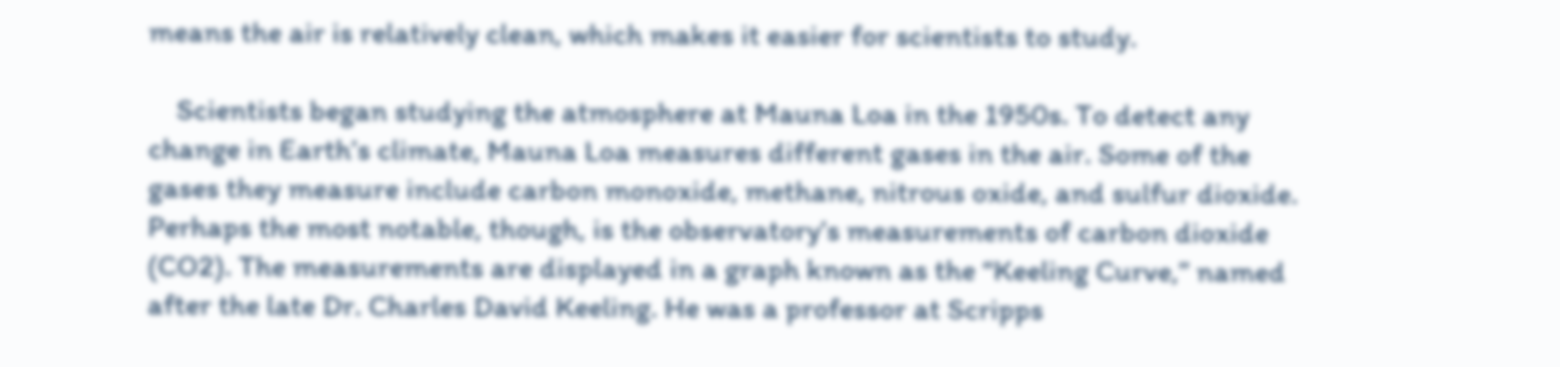means the air is relatively clean, which makes it easier for scientists to study.

    Scientists began studying the atmosphere at Mauna Loa in the 1950s. To detect any change in Earth’s climate, Mauna Loa measures different gases in the air. Some of the gases they measure include carbon monoxide, methane, nitrous oxide, and sulfur dioxide. Perhaps the most notable, though, is the observatory’s measurements of carbon dioxide (CO2). The measurements are displayed in a graph known as the “Keeling Curve,” named after the late Dr. Charles David Keeling. He was a professor at Scripps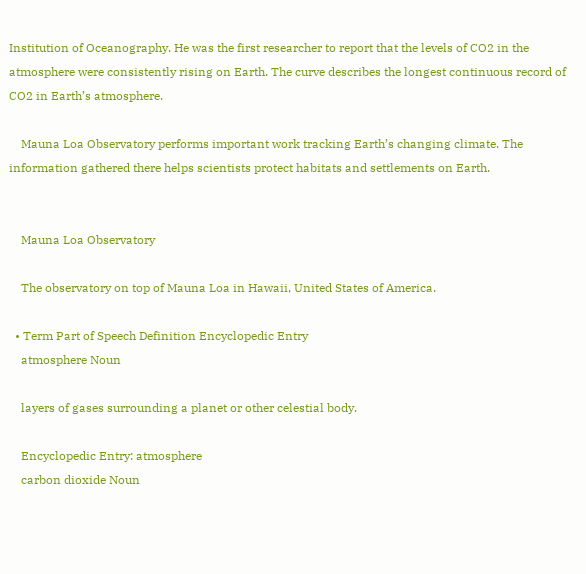Institution of Oceanography. He was the first researcher to report that the levels of CO2 in the atmosphere were consistently rising on Earth. The curve describes the longest continuous record of CO2 in Earth’s atmosphere.

    Mauna Loa Observatory performs important work tracking Earth’s changing climate. The information gathered there helps scientists protect habitats and settlements on Earth.


    Mauna Loa Observatory

    The observatory on top of Mauna Loa in Hawaii, United States of America.

  • Term Part of Speech Definition Encyclopedic Entry
    atmosphere Noun

    layers of gases surrounding a planet or other celestial body.

    Encyclopedic Entry: atmosphere
    carbon dioxide Noun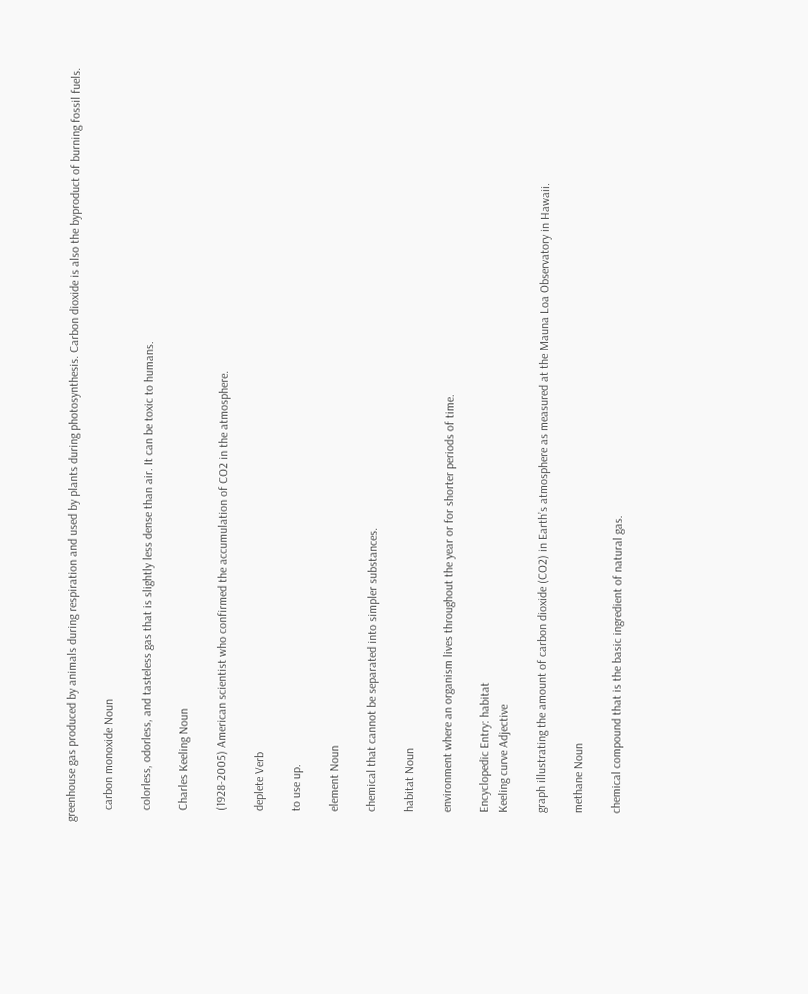greenhouse gas produced by animals during respiration and used by plants during photosynthesis. Carbon dioxide is also the byproduct of burning fossil fuels.

    carbon monoxide Noun

    colorless, odorless, and tasteless gas that is slightly less dense than air. It can be toxic to humans.

    Charles Keeling Noun

    (1928-2005) American scientist who confirmed the accumulation of CO2 in the atmosphere.

    deplete Verb

    to use up.

    element Noun

    chemical that cannot be separated into simpler substances.

    habitat Noun

    environment where an organism lives throughout the year or for shorter periods of time.

    Encyclopedic Entry: habitat
    Keeling curve Adjective

    graph illustrating the amount of carbon dioxide (CO2) in Earth’s atmosphere as measured at the Mauna Loa Observatory in Hawaii.

    methane Noun

    chemical compound that is the basic ingredient of natural gas.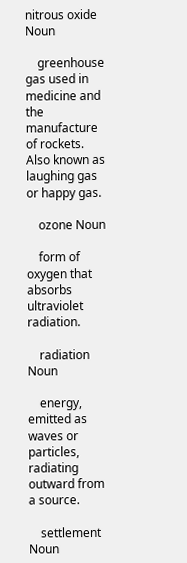nitrous oxide Noun

    greenhouse gas used in medicine and the manufacture of rockets. Also known as laughing gas or happy gas.

    ozone Noun

    form of oxygen that absorbs ultraviolet radiation.

    radiation Noun

    energy, emitted as waves or particles, radiating outward from a source.

    settlement Noun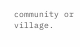community or village.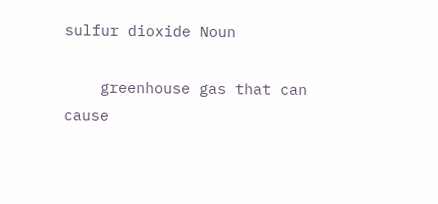sulfur dioxide Noun

    greenhouse gas that can cause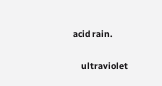acid rain.

    ultraviolet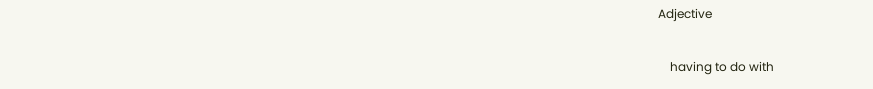Adjective

    having to do with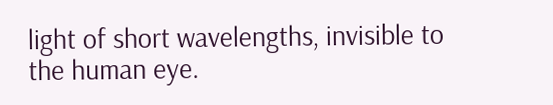light of short wavelengths, invisible to the human eye.